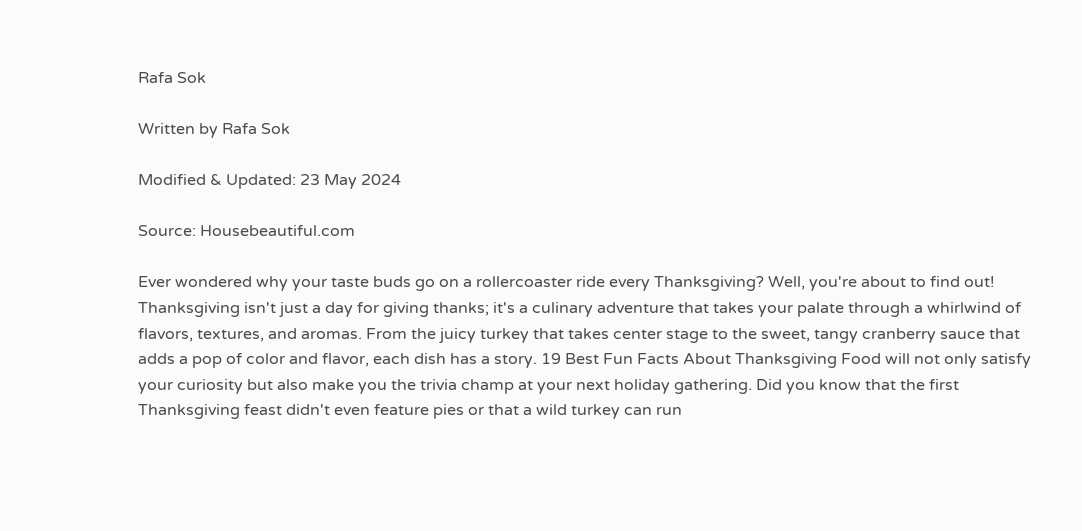Rafa Sok

Written by Rafa Sok

Modified & Updated: 23 May 2024

Source: Housebeautiful.com

Ever wondered why your taste buds go on a rollercoaster ride every Thanksgiving? Well, you're about to find out! Thanksgiving isn't just a day for giving thanks; it's a culinary adventure that takes your palate through a whirlwind of flavors, textures, and aromas. From the juicy turkey that takes center stage to the sweet, tangy cranberry sauce that adds a pop of color and flavor, each dish has a story. 19 Best Fun Facts About Thanksgiving Food will not only satisfy your curiosity but also make you the trivia champ at your next holiday gathering. Did you know that the first Thanksgiving feast didn't even feature pies or that a wild turkey can run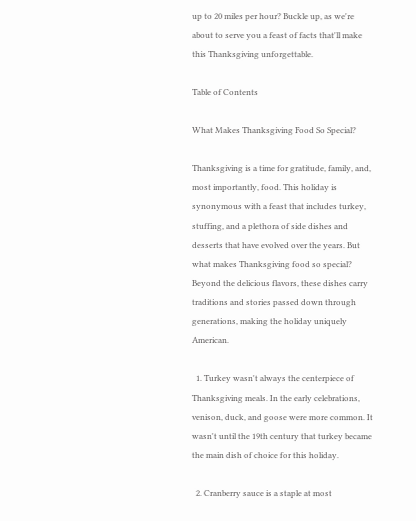up to 20 miles per hour? Buckle up, as we're about to serve you a feast of facts that'll make this Thanksgiving unforgettable.

Table of Contents

What Makes Thanksgiving Food So Special?

Thanksgiving is a time for gratitude, family, and, most importantly, food. This holiday is synonymous with a feast that includes turkey, stuffing, and a plethora of side dishes and desserts that have evolved over the years. But what makes Thanksgiving food so special? Beyond the delicious flavors, these dishes carry traditions and stories passed down through generations, making the holiday uniquely American.

  1. Turkey wasn't always the centerpiece of Thanksgiving meals. In the early celebrations, venison, duck, and goose were more common. It wasn't until the 19th century that turkey became the main dish of choice for this holiday.

  2. Cranberry sauce is a staple at most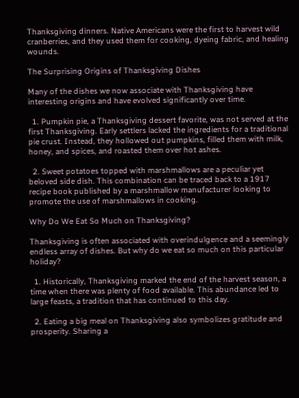Thanksgiving dinners. Native Americans were the first to harvest wild cranberries, and they used them for cooking, dyeing fabric, and healing wounds.

The Surprising Origins of Thanksgiving Dishes

Many of the dishes we now associate with Thanksgiving have interesting origins and have evolved significantly over time.

  1. Pumpkin pie, a Thanksgiving dessert favorite, was not served at the first Thanksgiving. Early settlers lacked the ingredients for a traditional pie crust. Instead, they hollowed out pumpkins, filled them with milk, honey, and spices, and roasted them over hot ashes.

  2. Sweet potatoes topped with marshmallows are a peculiar yet beloved side dish. This combination can be traced back to a 1917 recipe book published by a marshmallow manufacturer looking to promote the use of marshmallows in cooking.

Why Do We Eat So Much on Thanksgiving?

Thanksgiving is often associated with overindulgence and a seemingly endless array of dishes. But why do we eat so much on this particular holiday?

  1. Historically, Thanksgiving marked the end of the harvest season, a time when there was plenty of food available. This abundance led to large feasts, a tradition that has continued to this day.

  2. Eating a big meal on Thanksgiving also symbolizes gratitude and prosperity. Sharing a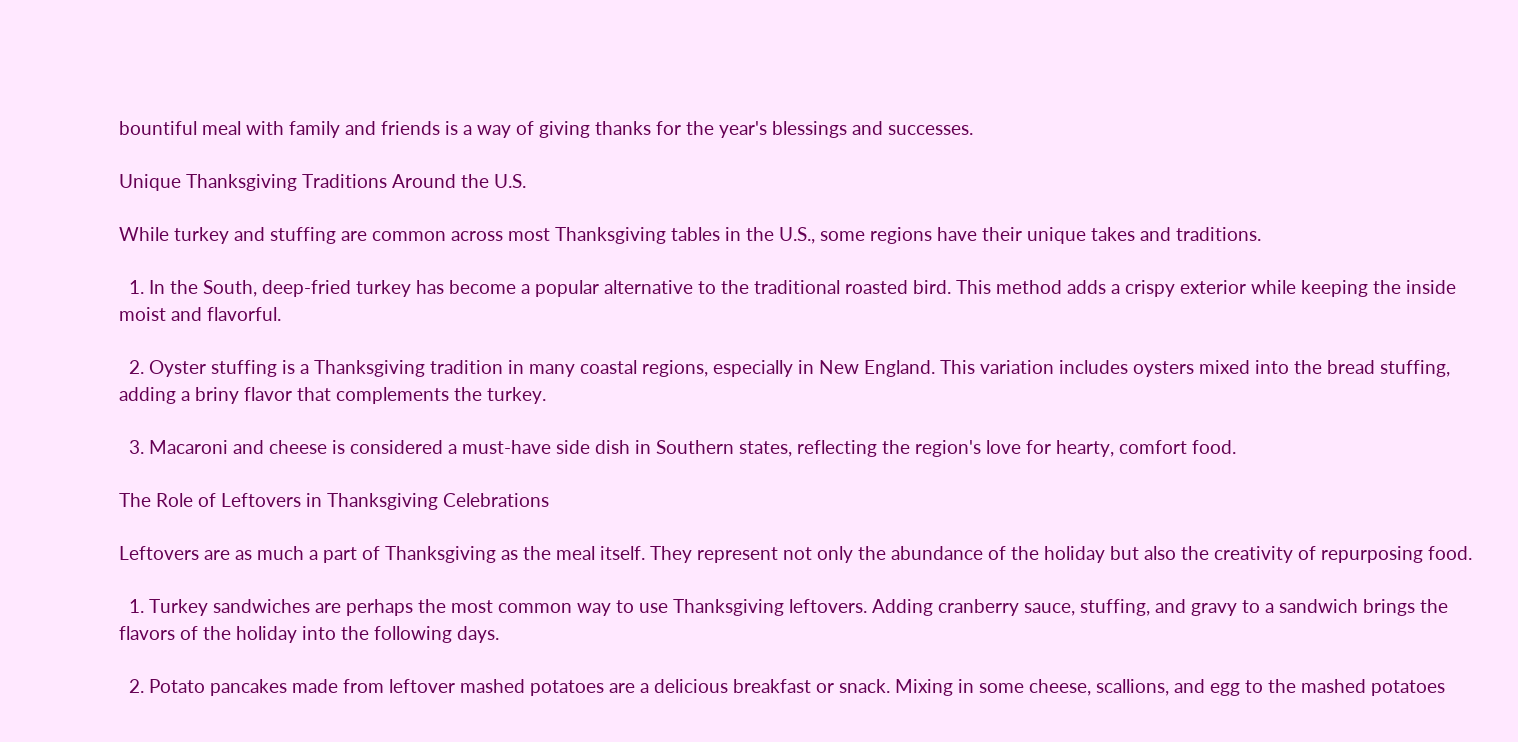bountiful meal with family and friends is a way of giving thanks for the year's blessings and successes.

Unique Thanksgiving Traditions Around the U.S.

While turkey and stuffing are common across most Thanksgiving tables in the U.S., some regions have their unique takes and traditions.

  1. In the South, deep-fried turkey has become a popular alternative to the traditional roasted bird. This method adds a crispy exterior while keeping the inside moist and flavorful.

  2. Oyster stuffing is a Thanksgiving tradition in many coastal regions, especially in New England. This variation includes oysters mixed into the bread stuffing, adding a briny flavor that complements the turkey.

  3. Macaroni and cheese is considered a must-have side dish in Southern states, reflecting the region's love for hearty, comfort food.

The Role of Leftovers in Thanksgiving Celebrations

Leftovers are as much a part of Thanksgiving as the meal itself. They represent not only the abundance of the holiday but also the creativity of repurposing food.

  1. Turkey sandwiches are perhaps the most common way to use Thanksgiving leftovers. Adding cranberry sauce, stuffing, and gravy to a sandwich brings the flavors of the holiday into the following days.

  2. Potato pancakes made from leftover mashed potatoes are a delicious breakfast or snack. Mixing in some cheese, scallions, and egg to the mashed potatoes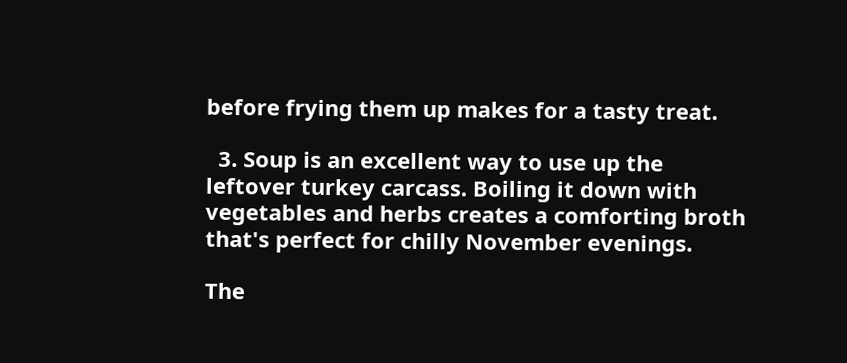before frying them up makes for a tasty treat.

  3. Soup is an excellent way to use up the leftover turkey carcass. Boiling it down with vegetables and herbs creates a comforting broth that's perfect for chilly November evenings.

The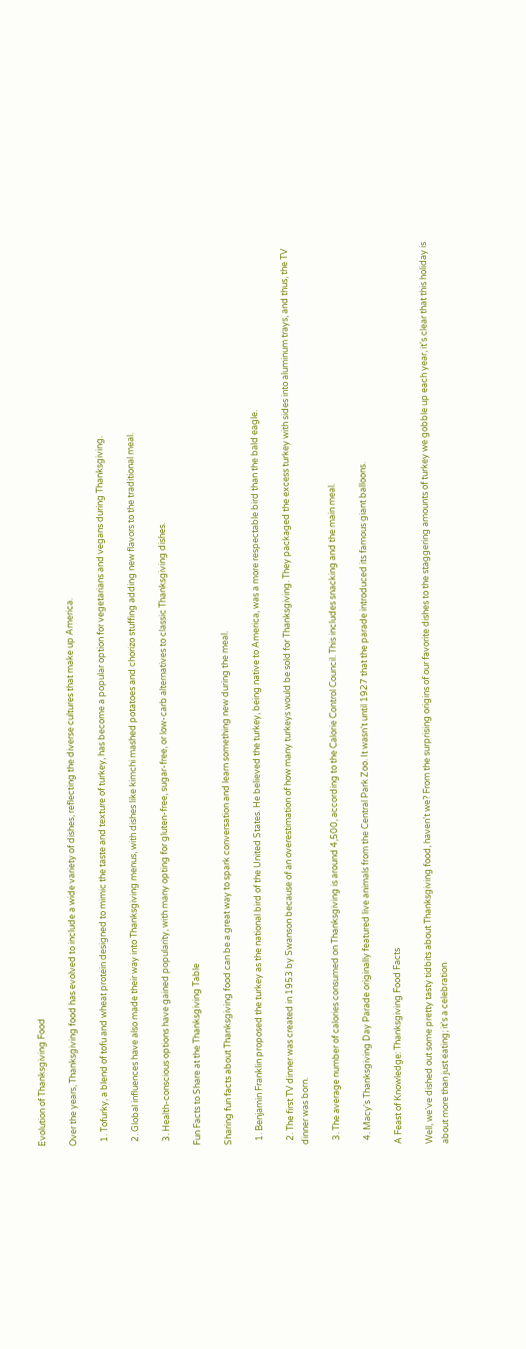Evolution of Thanksgiving Food

Over the years, Thanksgiving food has evolved to include a wide variety of dishes, reflecting the diverse cultures that make up America.

  1. Tofurky, a blend of tofu and wheat protein designed to mimic the taste and texture of turkey, has become a popular option for vegetarians and vegans during Thanksgiving.

  2. Global influences have also made their way into Thanksgiving menus, with dishes like kimchi mashed potatoes and chorizo stuffing adding new flavors to the traditional meal.

  3. Health-conscious options have gained popularity, with many opting for gluten-free, sugar-free, or low-carb alternatives to classic Thanksgiving dishes.

Fun Facts to Share at the Thanksgiving Table

Sharing fun facts about Thanksgiving food can be a great way to spark conversation and learn something new during the meal.

  1. Benjamin Franklin proposed the turkey as the national bird of the United States. He believed the turkey, being native to America, was a more respectable bird than the bald eagle.

  2. The first TV dinner was created in 1953 by Swanson because of an overestimation of how many turkeys would be sold for Thanksgiving. They packaged the excess turkey with sides into aluminum trays, and thus, the TV dinner was born.

  3. The average number of calories consumed on Thanksgiving is around 4,500, according to the Calorie Control Council. This includes snacking and the main meal.

  4. Macy's Thanksgiving Day Parade originally featured live animals from the Central Park Zoo. It wasn't until 1927 that the parade introduced its famous giant balloons.

A Feast of Knowledge: Thanksgiving Food Facts

Well, we've dished out some pretty tasty tidbits about Thanksgiving food, haven't we? From the surprising origins of our favorite dishes to the staggering amounts of turkey we gobble up each year, it's clear that this holiday is about more than just eating; it's a celebration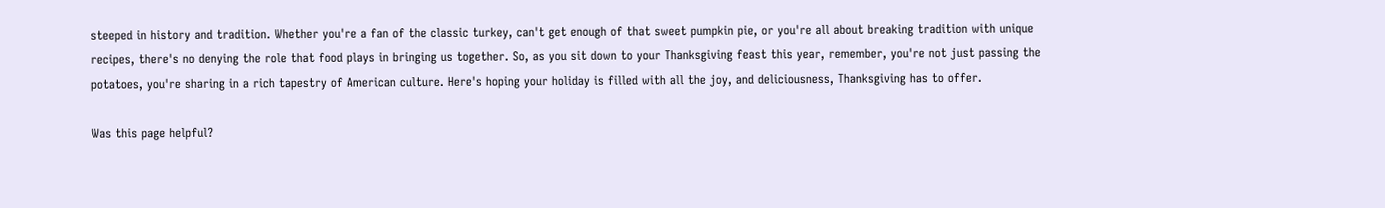steeped in history and tradition. Whether you're a fan of the classic turkey, can't get enough of that sweet pumpkin pie, or you're all about breaking tradition with unique recipes, there's no denying the role that food plays in bringing us together. So, as you sit down to your Thanksgiving feast this year, remember, you're not just passing the potatoes, you're sharing in a rich tapestry of American culture. Here's hoping your holiday is filled with all the joy, and deliciousness, Thanksgiving has to offer.

Was this page helpful?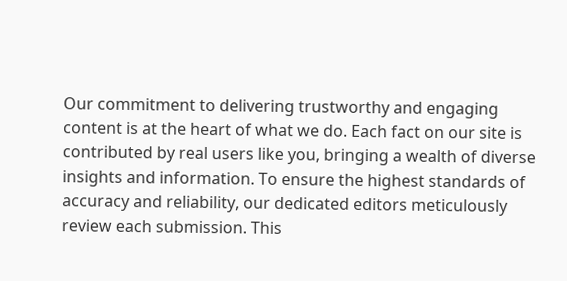Our commitment to delivering trustworthy and engaging content is at the heart of what we do. Each fact on our site is contributed by real users like you, bringing a wealth of diverse insights and information. To ensure the highest standards of accuracy and reliability, our dedicated editors meticulously review each submission. This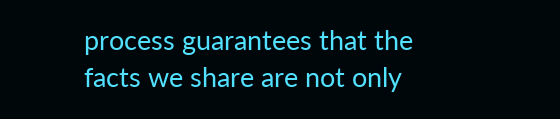process guarantees that the facts we share are not only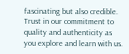fascinating but also credible. Trust in our commitment to quality and authenticity as you explore and learn with us.